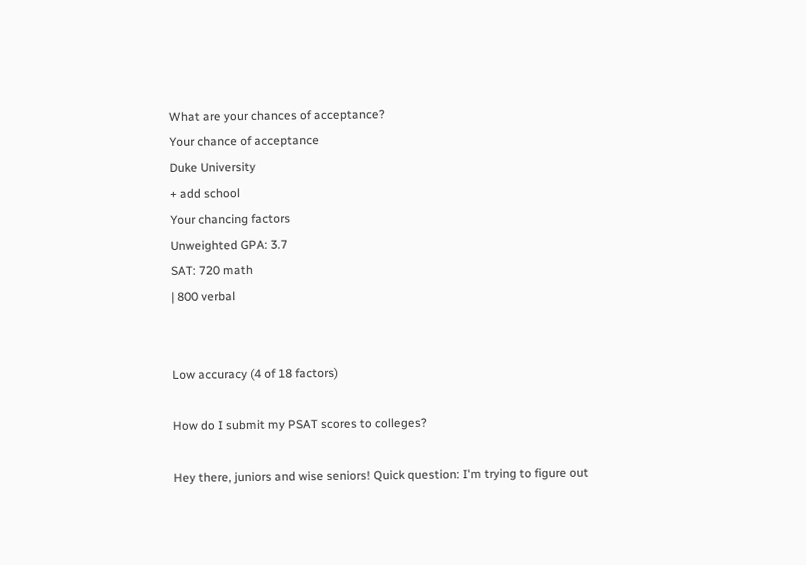What are your chances of acceptance?
Your chance of acceptance
Duke University
+ add school
Your chancing factors
Unweighted GPA: 3.7
SAT: 720 math
| 800 verbal


Low accuracy (4 of 18 factors)

How do I submit my PSAT scores to colleges?

Hey there, juniors and wise seniors! Quick question: I'm trying to figure out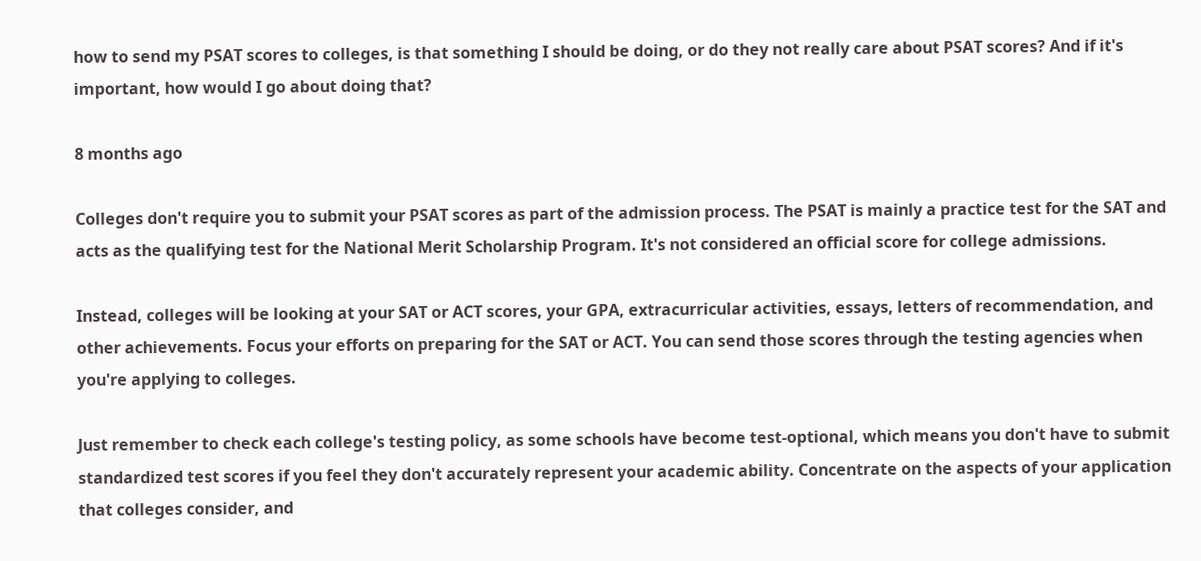how to send my PSAT scores to colleges, is that something I should be doing, or do they not really care about PSAT scores? And if it's important, how would I go about doing that?

8 months ago

Colleges don't require you to submit your PSAT scores as part of the admission process. The PSAT is mainly a practice test for the SAT and acts as the qualifying test for the National Merit Scholarship Program. It's not considered an official score for college admissions.

Instead, colleges will be looking at your SAT or ACT scores, your GPA, extracurricular activities, essays, letters of recommendation, and other achievements. Focus your efforts on preparing for the SAT or ACT. You can send those scores through the testing agencies when you're applying to colleges.

Just remember to check each college's testing policy, as some schools have become test-optional, which means you don't have to submit standardized test scores if you feel they don't accurately represent your academic ability. Concentrate on the aspects of your application that colleges consider, and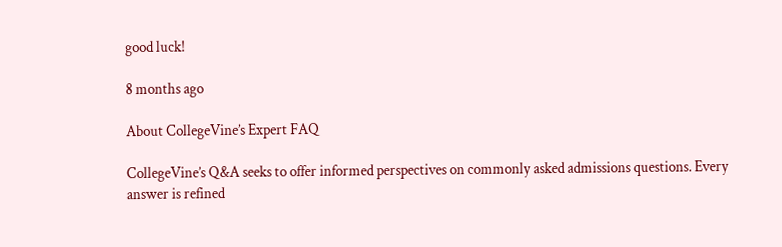good luck!

8 months ago

About CollegeVine’s Expert FAQ

CollegeVine’s Q&A seeks to offer informed perspectives on commonly asked admissions questions. Every answer is refined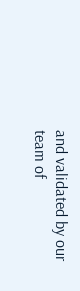and validated by our team of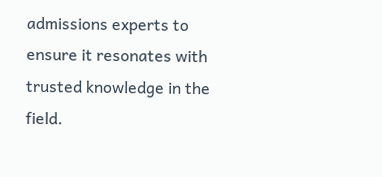admissions experts to ensure it resonates with trusted knowledge in the field.